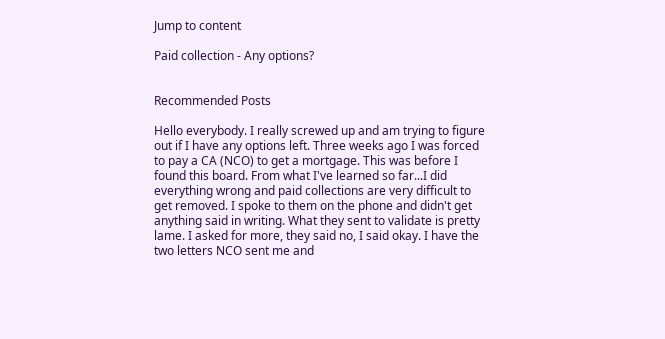Jump to content

Paid collection - Any options?


Recommended Posts

Hello everybody. I really screwed up and am trying to figure out if I have any options left. Three weeks ago I was forced to pay a CA (NCO) to get a mortgage. This was before I found this board. From what I've learned so far...I did everything wrong and paid collections are very difficult to get removed. I spoke to them on the phone and didn't get anything said in writing. What they sent to validate is pretty lame. I asked for more, they said no, I said okay. I have the two letters NCO sent me and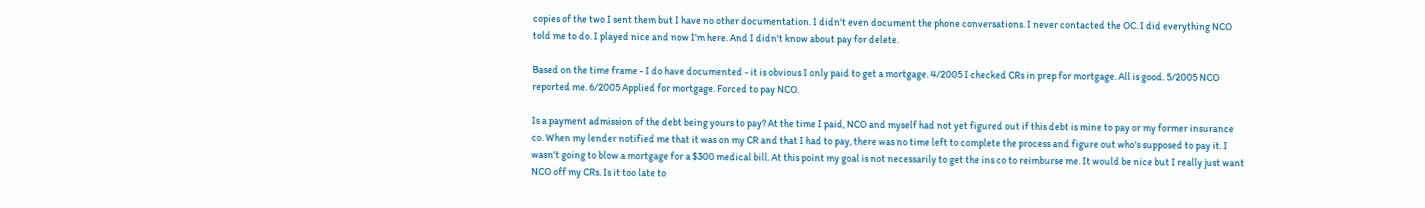copies of the two I sent them but I have no other documentation. I didn't even document the phone conversations. I never contacted the OC. I did everything NCO told me to do. I played nice and now I'm here. And I didn't know about pay for delete.

Based on the time frame - I do have documented - it is obvious I only paid to get a mortgage. 4/2005 I checked CRs in prep for mortgage. All is good. 5/2005 NCO reported me. 6/2005 Applied for mortgage. Forced to pay NCO.

Is a payment admission of the debt being yours to pay? At the time I paid, NCO and myself had not yet figured out if this debt is mine to pay or my former insurance co. When my lender notified me that it was on my CR and that I had to pay, there was no time left to complete the process and figure out who's supposed to pay it. I wasn't going to blow a mortgage for a $300 medical bill. At this point my goal is not necessarily to get the ins co to reimburse me. It would be nice but I really just want NCO off my CRs. Is it too late to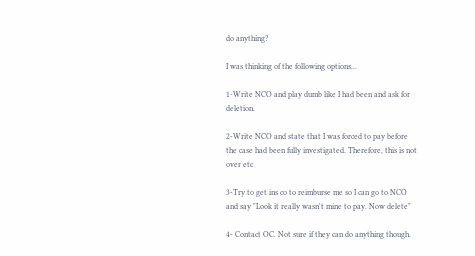do anything?

I was thinking of the following options...

1-Write NCO and play dumb like I had been and ask for deletion.

2-Write NCO and state that I was forced to pay before the case had been fully investigated. Therefore, this is not over etc

3-Try to get ins co to reimburse me so I can go to NCO and say "Look it really wasn't mine to pay. Now delete"

4- Contact OC. Not sure if they can do anything though.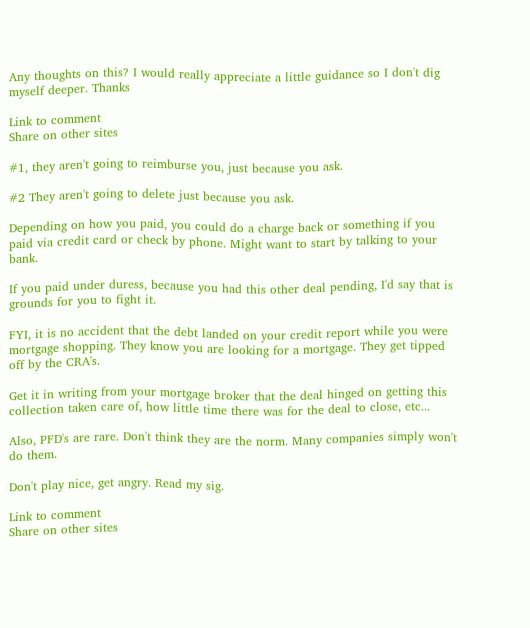Any thoughts on this? I would really appreciate a little guidance so I don't dig myself deeper. Thanks

Link to comment
Share on other sites

#1, they aren't going to reimburse you, just because you ask.

#2 They aren't going to delete just because you ask.

Depending on how you paid, you could do a charge back or something if you paid via credit card or check by phone. Might want to start by talking to your bank.

If you paid under duress, because you had this other deal pending, I'd say that is grounds for you to fight it.

FYI, it is no accident that the debt landed on your credit report while you were mortgage shopping. They know you are looking for a mortgage. They get tipped off by the CRA's.

Get it in writing from your mortgage broker that the deal hinged on getting this collection taken care of, how little time there was for the deal to close, etc...

Also, PFD's are rare. Don't think they are the norm. Many companies simply won't do them.

Don't play nice, get angry. Read my sig.

Link to comment
Share on other sites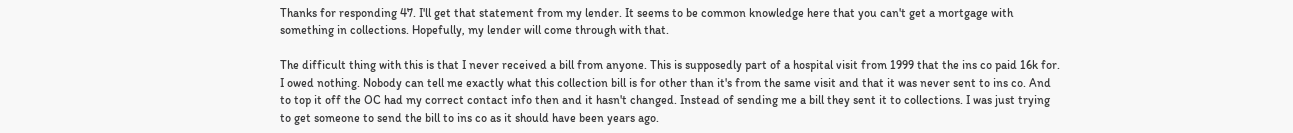Thanks for responding 47. I'll get that statement from my lender. It seems to be common knowledge here that you can't get a mortgage with something in collections. Hopefully, my lender will come through with that.

The difficult thing with this is that I never received a bill from anyone. This is supposedly part of a hospital visit from 1999 that the ins co paid 16k for. I owed nothing. Nobody can tell me exactly what this collection bill is for other than it's from the same visit and that it was never sent to ins co. And to top it off the OC had my correct contact info then and it hasn't changed. Instead of sending me a bill they sent it to collections. I was just trying to get someone to send the bill to ins co as it should have been years ago.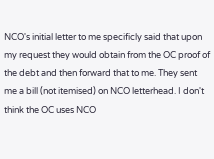NCO's initial letter to me specificly said that upon my request they would obtain from the OC proof of the debt and then forward that to me. They sent me a bill (not itemised) on NCO letterhead. I don't think the OC uses NCO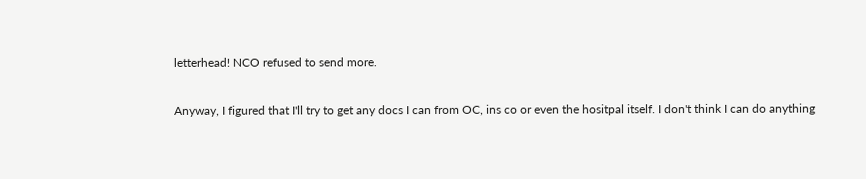letterhead! NCO refused to send more.

Anyway, I figured that I'll try to get any docs I can from OC, ins co or even the hositpal itself. I don't think I can do anything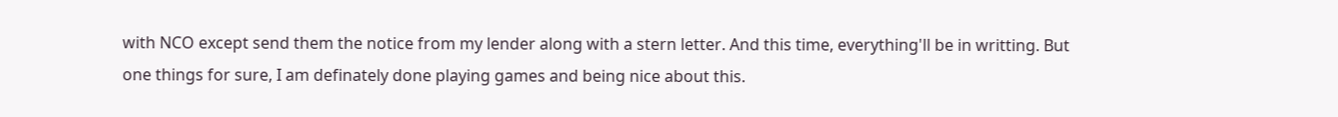with NCO except send them the notice from my lender along with a stern letter. And this time, everything'll be in writting. But one things for sure, I am definately done playing games and being nice about this.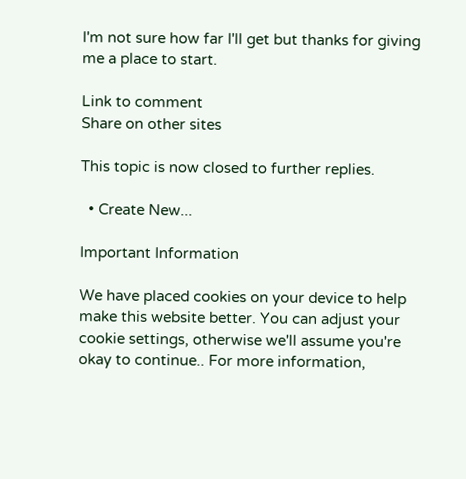I'm not sure how far I'll get but thanks for giving me a place to start.

Link to comment
Share on other sites

This topic is now closed to further replies.

  • Create New...

Important Information

We have placed cookies on your device to help make this website better. You can adjust your cookie settings, otherwise we'll assume you're okay to continue.. For more information,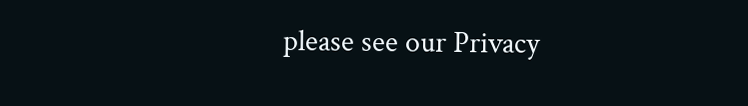please see our Privacy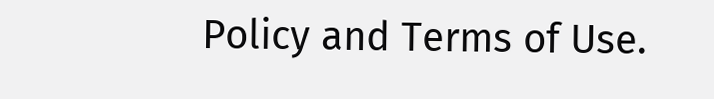Policy and Terms of Use.